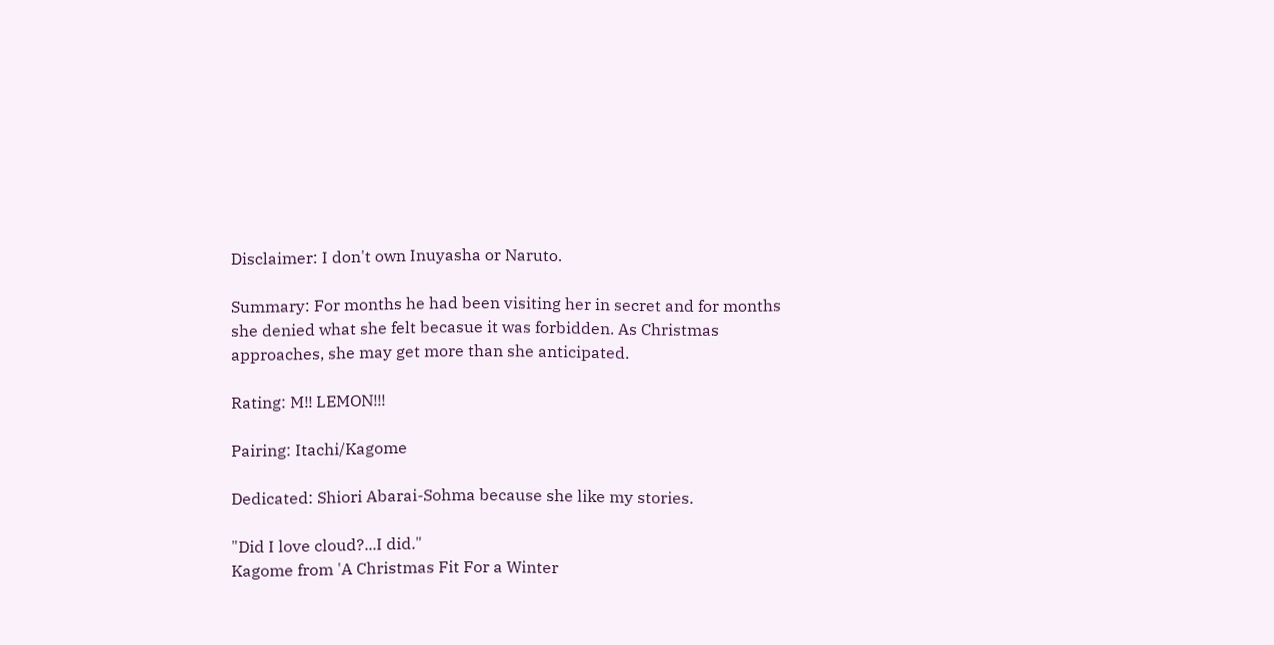Disclaimer: I don't own Inuyasha or Naruto.

Summary: For months he had been visiting her in secret and for months she denied what she felt becasue it was forbidden. As Christmas approaches, she may get more than she anticipated.

Rating: M!! LEMON!!!

Pairing: Itachi/Kagome

Dedicated: Shiori Abarai-Sohma because she like my stories.

"Did I love cloud?...I did."
Kagome from 'A Christmas Fit For a Winter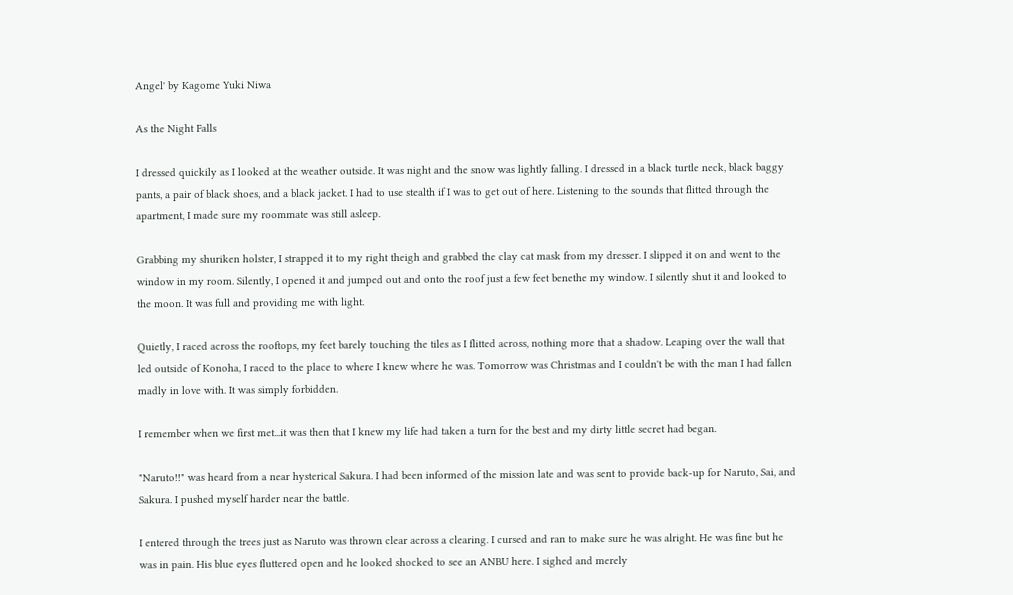Angel' by Kagome Yuki Niwa

As the Night Falls

I dressed quickily as I looked at the weather outside. It was night and the snow was lightly falling. I dressed in a black turtle neck, black baggy pants, a pair of black shoes, and a black jacket. I had to use stealth if I was to get out of here. Listening to the sounds that flitted through the apartment, I made sure my roommate was still asleep.

Grabbing my shuriken holster, I strapped it to my right theigh and grabbed the clay cat mask from my dresser. I slipped it on and went to the window in my room. Silently, I opened it and jumped out and onto the roof just a few feet benethe my window. I silently shut it and looked to the moon. It was full and providing me with light.

Quietly, I raced across the rooftops, my feet barely touching the tiles as I flitted across, nothing more that a shadow. Leaping over the wall that led outside of Konoha, I raced to the place to where I knew where he was. Tomorrow was Christmas and I couldn't be with the man I had fallen madly in love with. It was simply forbidden.

I remember when we first met...it was then that I knew my life had taken a turn for the best and my dirty little secret had began.

"Naruto!!" was heard from a near hysterical Sakura. I had been informed of the mission late and was sent to provide back-up for Naruto, Sai, and Sakura. I pushed myself harder near the battle.

I entered through the trees just as Naruto was thrown clear across a clearing. I cursed and ran to make sure he was alright. He was fine but he was in pain. His blue eyes fluttered open and he looked shocked to see an ANBU here. I sighed and merely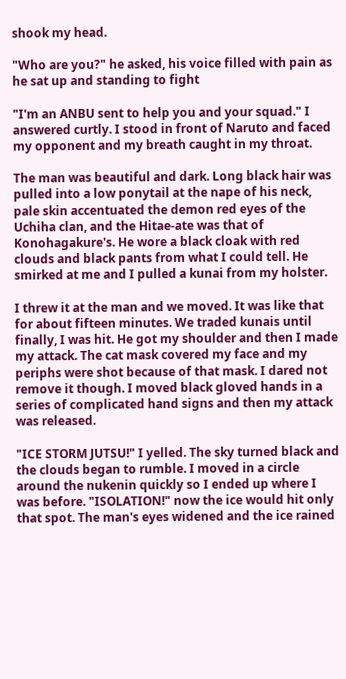shook my head.

"Who are you?" he asked, his voice filled with pain as he sat up and standing to fight

"I'm an ANBU sent to help you and your squad." I answered curtly. I stood in front of Naruto and faced my opponent and my breath caught in my throat.

The man was beautiful and dark. Long black hair was pulled into a low ponytail at the nape of his neck, pale skin accentuated the demon red eyes of the Uchiha clan, and the Hitae-ate was that of Konohagakure's. He wore a black cloak with red clouds and black pants from what I could tell. He smirked at me and I pulled a kunai from my holster.

I threw it at the man and we moved. It was like that for about fifteen minutes. We traded kunais until finally, I was hit. He got my shoulder and then I made my attack. The cat mask covered my face and my periphs were shot because of that mask. I dared not remove it though. I moved black gloved hands in a series of complicated hand signs and then my attack was released.

"ICE STORM JUTSU!" I yelled. The sky turned black and the clouds began to rumble. I moved in a circle around the nukenin quickly so I ended up where I was before. "ISOLATION!" now the ice would hit only that spot. The man's eyes widened and the ice rained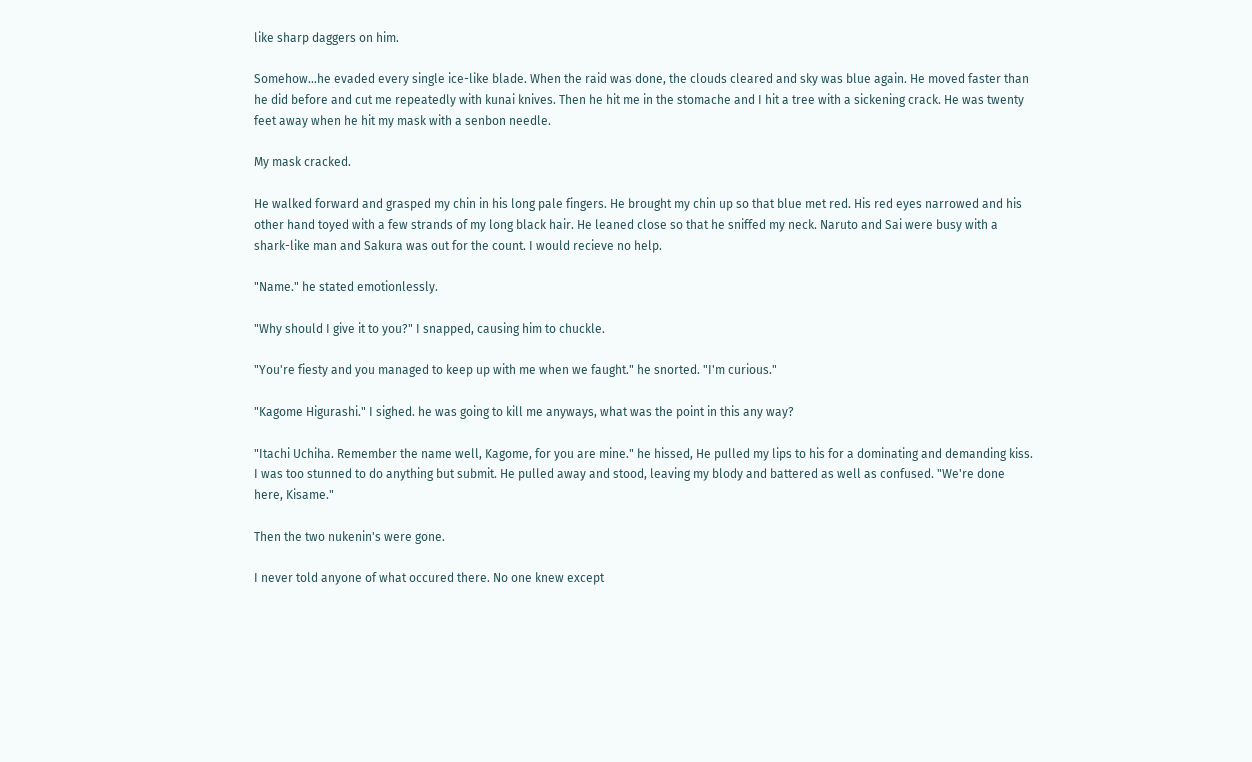like sharp daggers on him.

Somehow...he evaded every single ice-like blade. When the raid was done, the clouds cleared and sky was blue again. He moved faster than he did before and cut me repeatedly with kunai knives. Then he hit me in the stomache and I hit a tree with a sickening crack. He was twenty feet away when he hit my mask with a senbon needle.

My mask cracked.

He walked forward and grasped my chin in his long pale fingers. He brought my chin up so that blue met red. His red eyes narrowed and his other hand toyed with a few strands of my long black hair. He leaned close so that he sniffed my neck. Naruto and Sai were busy with a shark-like man and Sakura was out for the count. I would recieve no help.

"Name." he stated emotionlessly.

"Why should I give it to you?" I snapped, causing him to chuckle.

"You're fiesty and you managed to keep up with me when we faught." he snorted. "I'm curious."

"Kagome Higurashi." I sighed. he was going to kill me anyways, what was the point in this any way?

"Itachi Uchiha. Remember the name well, Kagome, for you are mine." he hissed, He pulled my lips to his for a dominating and demanding kiss. I was too stunned to do anything but submit. He pulled away and stood, leaving my blody and battered as well as confused. "We're done here, Kisame."

Then the two nukenin's were gone.

I never told anyone of what occured there. No one knew except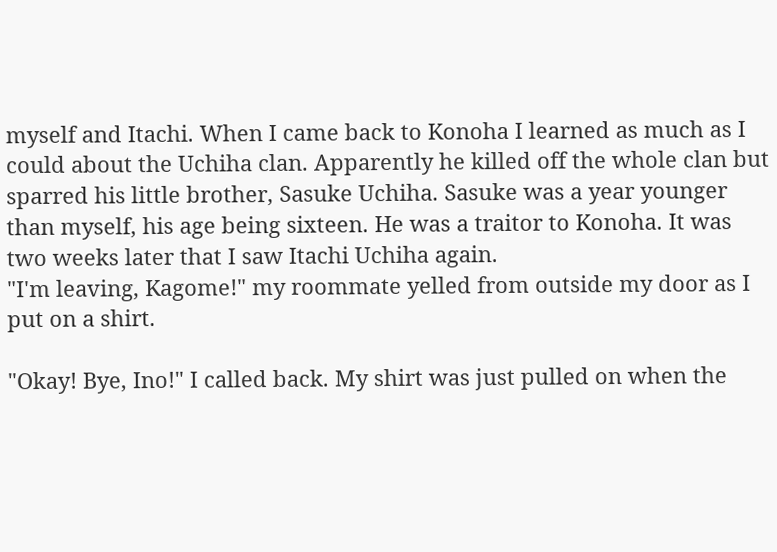myself and Itachi. When I came back to Konoha I learned as much as I could about the Uchiha clan. Apparently he killed off the whole clan but sparred his little brother, Sasuke Uchiha. Sasuke was a year younger than myself, his age being sixteen. He was a traitor to Konoha. It was two weeks later that I saw Itachi Uchiha again.
"I'm leaving, Kagome!" my roommate yelled from outside my door as I put on a shirt.

"Okay! Bye, Ino!" I called back. My shirt was just pulled on when the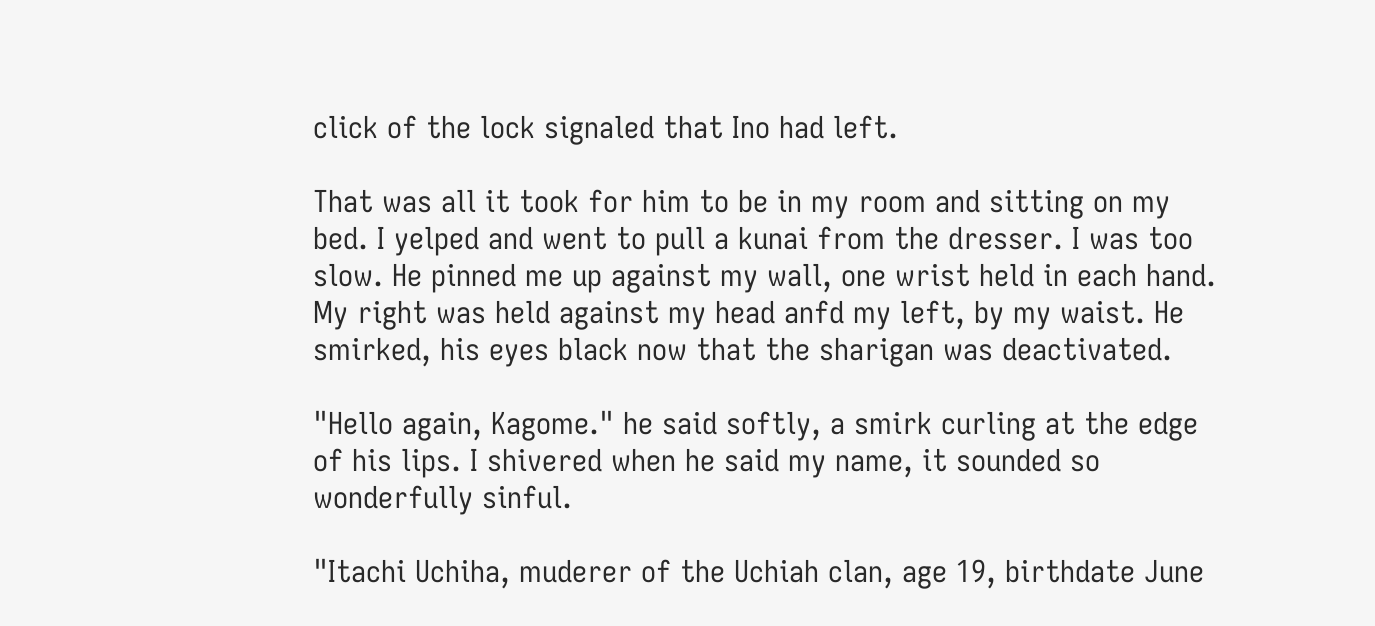click of the lock signaled that Ino had left.

That was all it took for him to be in my room and sitting on my bed. I yelped and went to pull a kunai from the dresser. I was too slow. He pinned me up against my wall, one wrist held in each hand. My right was held against my head anfd my left, by my waist. He smirked, his eyes black now that the sharigan was deactivated.

"Hello again, Kagome." he said softly, a smirk curling at the edge of his lips. I shivered when he said my name, it sounded so wonderfully sinful.

"Itachi Uchiha, muderer of the Uchiah clan, age 19, birthdate June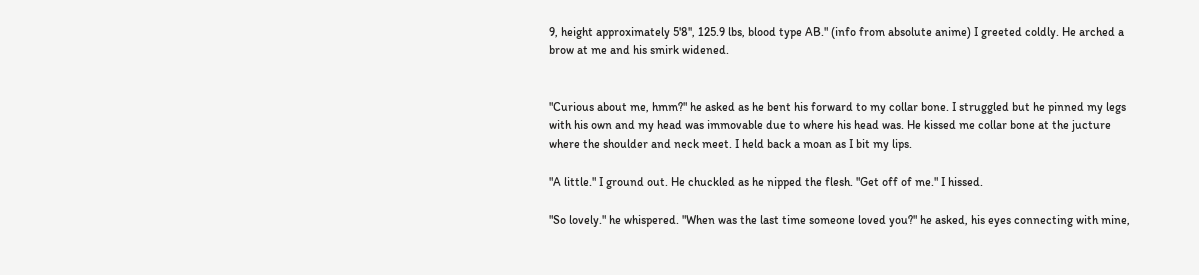9, height approximately 5'8'', 125.9 lbs, blood type AB." (info from absolute anime) I greeted coldly. He arched a brow at me and his smirk widened.


"Curious about me, hmm?" he asked as he bent his forward to my collar bone. I struggled but he pinned my legs with his own and my head was immovable due to where his head was. He kissed me collar bone at the jucture where the shoulder and neck meet. I held back a moan as I bit my lips.

"A little." I ground out. He chuckled as he nipped the flesh. "Get off of me." I hissed.

"So lovely." he whispered. "When was the last time someone loved you?" he asked, his eyes connecting with mine,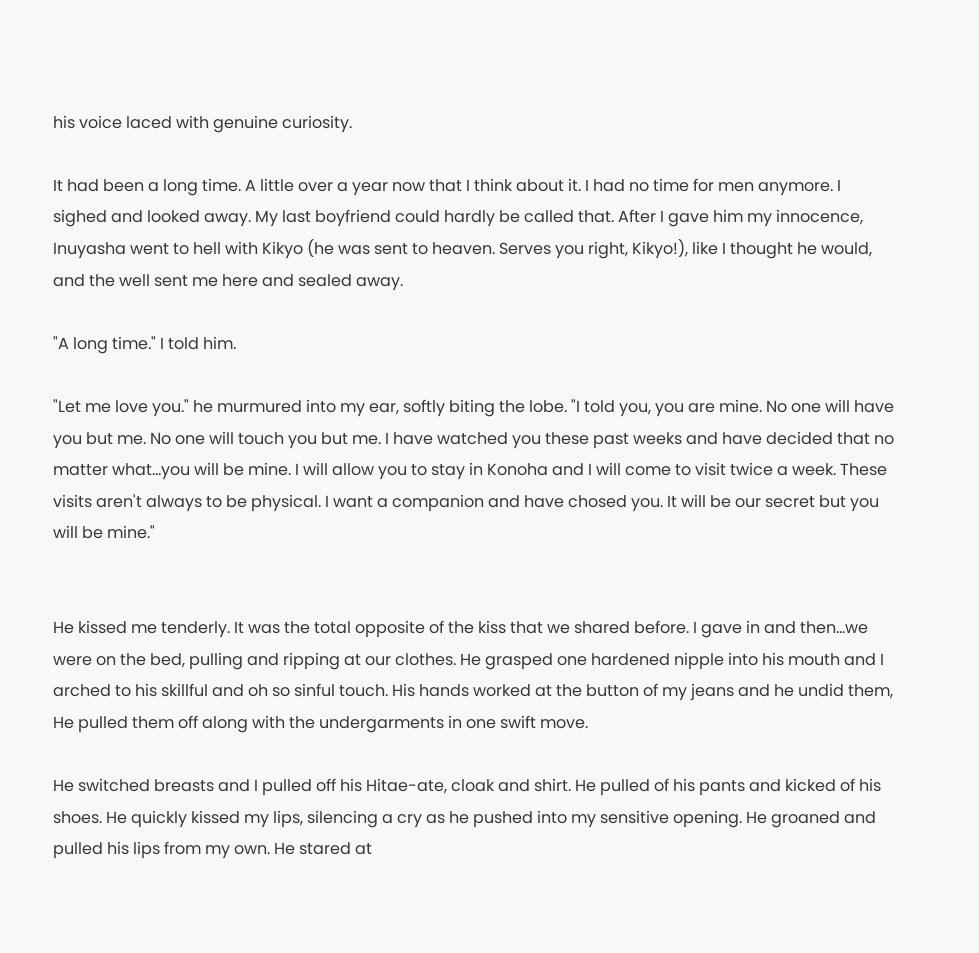his voice laced with genuine curiosity.

It had been a long time. A little over a year now that I think about it. I had no time for men anymore. I sighed and looked away. My last boyfriend could hardly be called that. After I gave him my innocence, Inuyasha went to hell with Kikyo (he was sent to heaven. Serves you right, Kikyo!), like I thought he would, and the well sent me here and sealed away.

"A long time." I told him.

"Let me love you." he murmured into my ear, softly biting the lobe. "I told you, you are mine. No one will have you but me. No one will touch you but me. I have watched you these past weeks and have decided that no matter what...you will be mine. I will allow you to stay in Konoha and I will come to visit twice a week. These visits aren't always to be physical. I want a companion and have chosed you. It will be our secret but you will be mine."


He kissed me tenderly. It was the total opposite of the kiss that we shared before. I gave in and then...we were on the bed, pulling and ripping at our clothes. He grasped one hardened nipple into his mouth and I arched to his skillful and oh so sinful touch. His hands worked at the button of my jeans and he undid them, He pulled them off along with the undergarments in one swift move.

He switched breasts and I pulled off his Hitae-ate, cloak and shirt. He pulled of his pants and kicked of his shoes. He quickly kissed my lips, silencing a cry as he pushed into my sensitive opening. He groaned and pulled his lips from my own. He stared at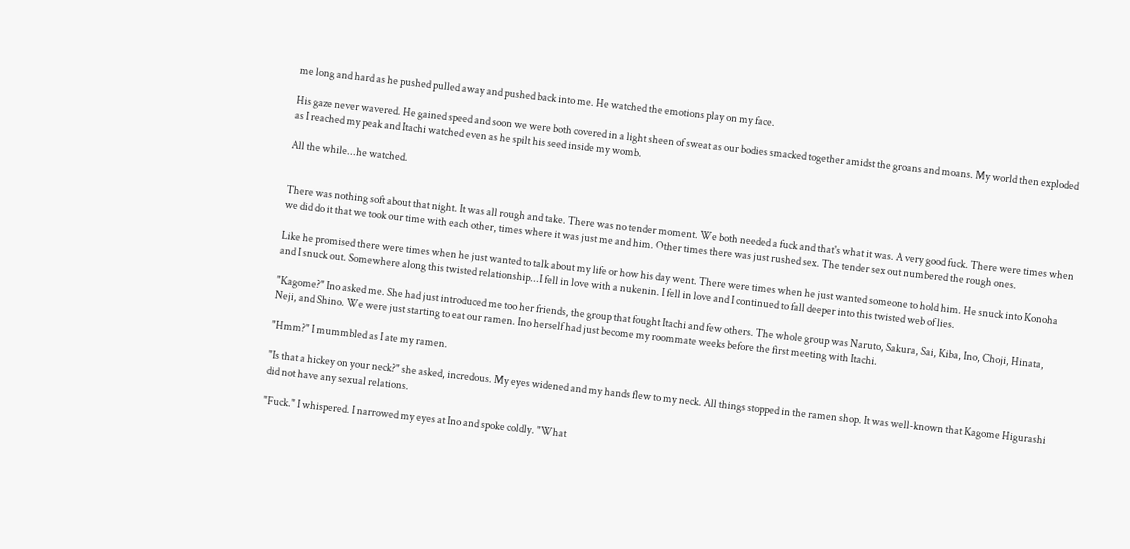me long and hard as he pushed pulled away and pushed back into me. He watched the emotions play on my face.

His gaze never wavered. He gained speed and soon we were both covered in a light sheen of sweat as our bodies smacked together amidst the groans and moans. My world then exploded as I reached my peak and Itachi watched even as he spilt his seed inside my womb.

All the while...he watched.


There was nothing soft about that night. It was all rough and take. There was no tender moment. We both needed a fuck and that's what it was. A very good fuck. There were times when we did do it that we took our time with each other, times where it was just me and him. Other times there was just rushed sex. The tender sex out numbered the rough ones.

Like he promised there were times when he just wanted to talk about my life or how his day went. There were times when he just wanted someone to hold him. He snuck into Konoha and I snuck out. Somewhere along this twisted relationship...I fell in love with a nukenin. I fell in love and I continued to fall deeper into this twisted web of lies.

"Kagome?" Ino asked me. She had just introduced me too her friends, the group that fought Itachi and few others. The whole group was Naruto, Sakura, Sai, Kiba, Ino, Choji, Hinata, Neji, and Shino. We were just starting to eat our ramen. Ino herself had just become my roommate weeks before the first meeting with Itachi.

"Hmm?" I mummbled as I ate my ramen.

"Is that a hickey on your neck?" she asked, incredous. My eyes widened and my hands flew to my neck. All things stopped in the ramen shop. It was well-known that Kagome Higurashi did not have any sexual relations.

"Fuck." I whispered. I narrowed my eyes at Ino and spoke coldly. "What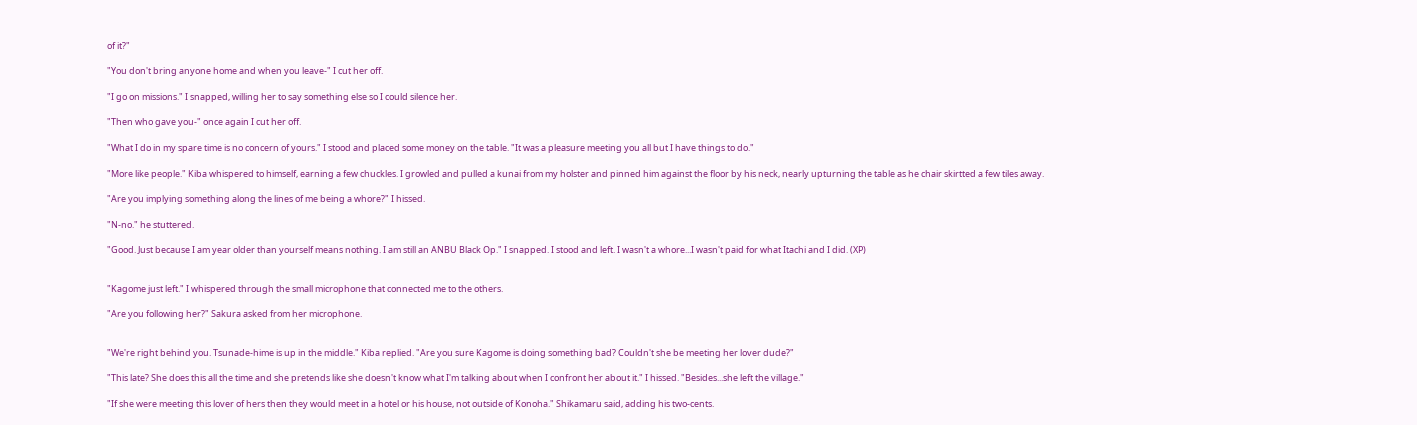of it?"

"You don't bring anyone home and when you leave-" I cut her off.

"I go on missions." I snapped, willing her to say something else so I could silence her.

"Then who gave you-" once again I cut her off.

"What I do in my spare time is no concern of yours." I stood and placed some money on the table. "It was a pleasure meeting you all but I have things to do."

"More like people." Kiba whispered to himself, earning a few chuckles. I growled and pulled a kunai from my holster and pinned him against the floor by his neck, nearly upturning the table as he chair skirtted a few tiles away.

"Are you implying something along the lines of me being a whore?" I hissed.

"N-no." he stuttered.

"Good. Just because I am year older than yourself means nothing. I am still an ANBU Black Op." I snapped. I stood and left. I wasn't a whore...I wasn't paid for what Itachi and I did. (XP)


"Kagome just left." I whispered through the small microphone that connected me to the others.

"Are you following her?" Sakura asked from her microphone.


"We're right behind you. Tsunade-hime is up in the middle." Kiba replied. "Are you sure Kagome is doing something bad? Couldn't she be meeting her lover dude?"

"This late? She does this all the time and she pretends like she doesn't know what I'm talking about when I confront her about it." I hissed. "Besides...she left the village."

"If she were meeting this lover of hers then they would meet in a hotel or his house, not outside of Konoha." Shikamaru said, adding his two-cents.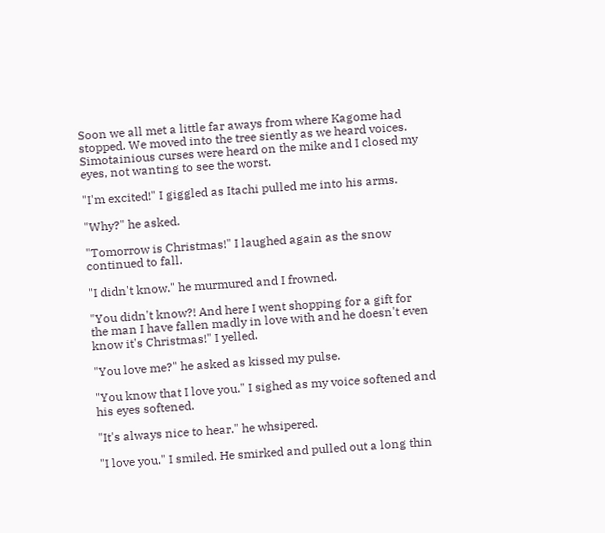Soon we all met a little far aways from where Kagome had stopped. We moved into the tree siently as we heard voices. Simotainious curses were heard on the mike and I closed my eyes, not wanting to see the worst.

"I'm excited!" I giggled as Itachi pulled me into his arms.

"Why?" he asked.

"Tomorrow is Christmas!" I laughed again as the snow continued to fall.

"I didn't know." he murmured and I frowned.

"You didn't know?! And here I went shopping for a gift for the man I have fallen madly in love with and he doesn't even know it's Christmas!" I yelled.

"You love me?" he asked as kissed my pulse.

"You know that I love you." I sighed as my voice softened and his eyes softened.

"It's always nice to hear." he whsipered.

"I love you." I smiled. He smirked and pulled out a long thin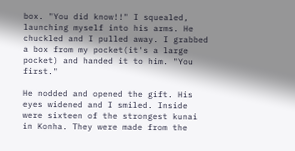box. "You did know!!" I squealed, launching myself into his arms. He chuckled and I pulled away. I grabbed a box from my pocket(it's a large pocket) and handed it to him. "You first."

He nodded and opened the gift. His eyes widened and I smiled. Inside were sixteen of the strongest kunai in Konha. They were made from the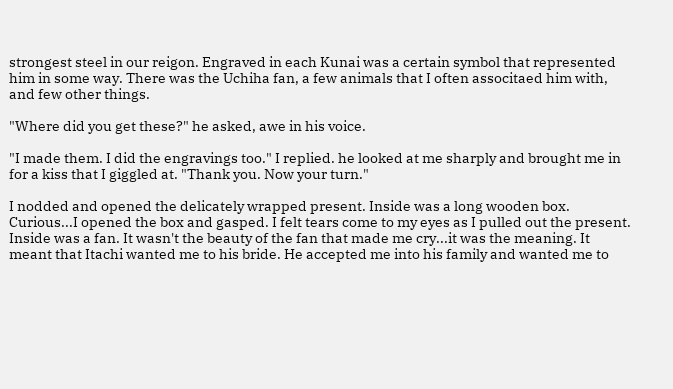strongest steel in our reigon. Engraved in each Kunai was a certain symbol that represented him in some way. There was the Uchiha fan, a few animals that I often associtaed him with, and few other things.

"Where did you get these?" he asked, awe in his voice.

"I made them. I did the engravings too." I replied. he looked at me sharply and brought me in for a kiss that I giggled at. "Thank you. Now your turn."

I nodded and opened the delicately wrapped present. Inside was a long wooden box. Curious...I opened the box and gasped. I felt tears come to my eyes as I pulled out the present. Inside was a fan. It wasn't the beauty of the fan that made me cry...it was the meaning. It meant that Itachi wanted me to his bride. He accepted me into his family and wanted me to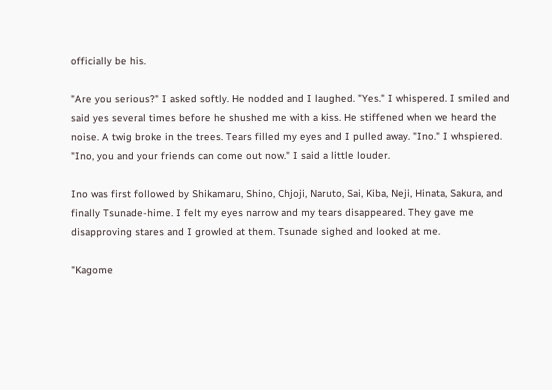officially be his.

"Are you serious?" I asked softly. He nodded and I laughed. "Yes." I whispered. I smiled and said yes several times before he shushed me with a kiss. He stiffened when we heard the noise. A twig broke in the trees. Tears filled my eyes and I pulled away. "Ino." I whspiered. "Ino, you and your friends can come out now." I said a little louder.

Ino was first followed by Shikamaru, Shino, Chjoji, Naruto, Sai, Kiba, Neji, Hinata, Sakura, and finally Tsunade-hime. I felt my eyes narrow and my tears disappeared. They gave me disapproving stares and I growled at them. Tsunade sighed and looked at me.

"Kagome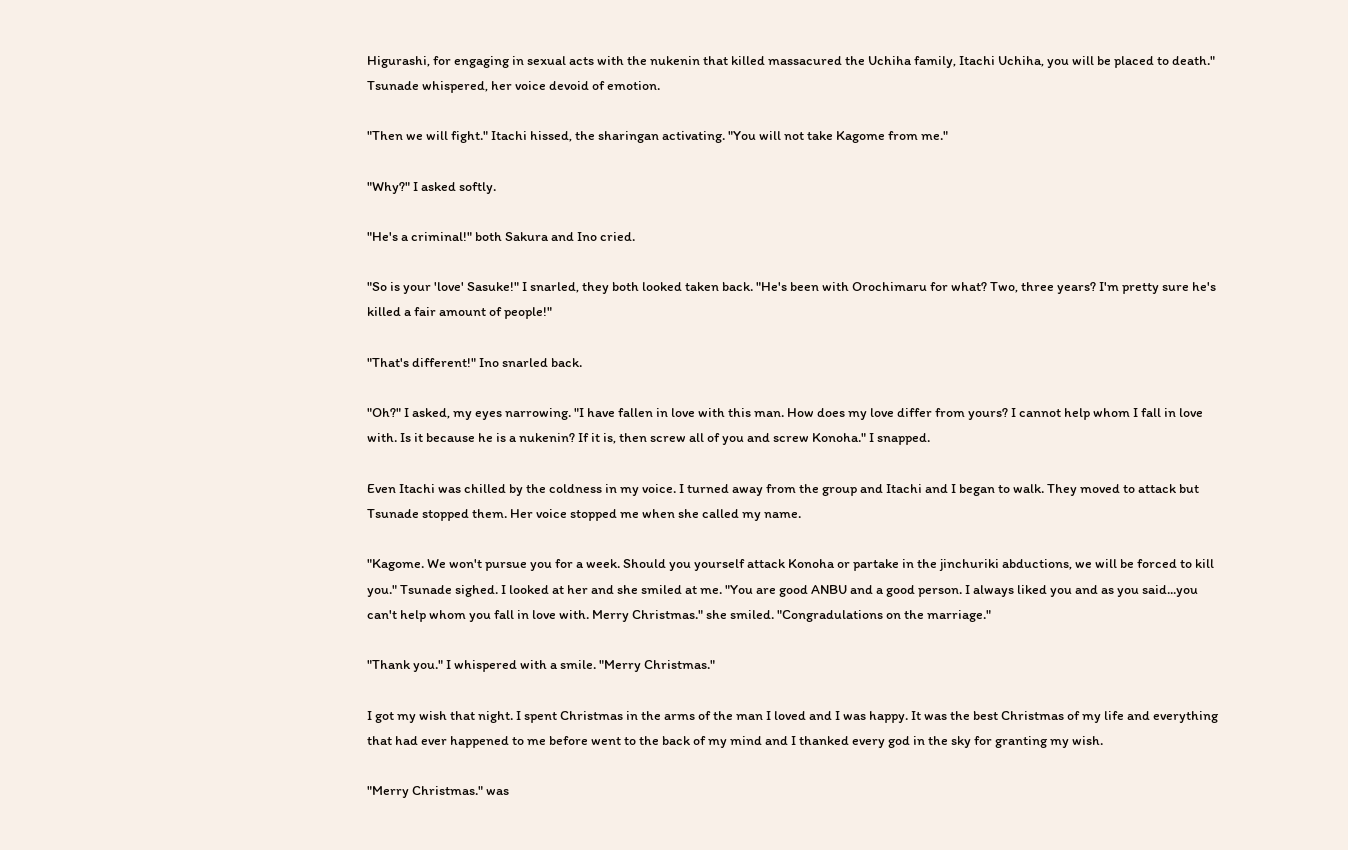Higurashi, for engaging in sexual acts with the nukenin that killed massacured the Uchiha family, Itachi Uchiha, you will be placed to death." Tsunade whispered, her voice devoid of emotion.

"Then we will fight." Itachi hissed, the sharingan activating. "You will not take Kagome from me."

"Why?" I asked softly.

"He's a criminal!" both Sakura and Ino cried.

"So is your 'love' Sasuke!" I snarled, they both looked taken back. "He's been with Orochimaru for what? Two, three years? I'm pretty sure he's killed a fair amount of people!"

"That's different!" Ino snarled back.

"Oh?" I asked, my eyes narrowing. "I have fallen in love with this man. How does my love differ from yours? I cannot help whom I fall in love with. Is it because he is a nukenin? If it is, then screw all of you and screw Konoha." I snapped.

Even Itachi was chilled by the coldness in my voice. I turned away from the group and Itachi and I began to walk. They moved to attack but Tsunade stopped them. Her voice stopped me when she called my name.

"Kagome. We won't pursue you for a week. Should you yourself attack Konoha or partake in the jinchuriki abductions, we will be forced to kill you." Tsunade sighed. I looked at her and she smiled at me. "You are good ANBU and a good person. I always liked you and as you said...you can't help whom you fall in love with. Merry Christmas." she smiled. "Congradulations on the marriage."

"Thank you." I whispered with a smile. "Merry Christmas."

I got my wish that night. I spent Christmas in the arms of the man I loved and I was happy. It was the best Christmas of my life and everything that had ever happened to me before went to the back of my mind and I thanked every god in the sky for granting my wish.

"Merry Christmas." was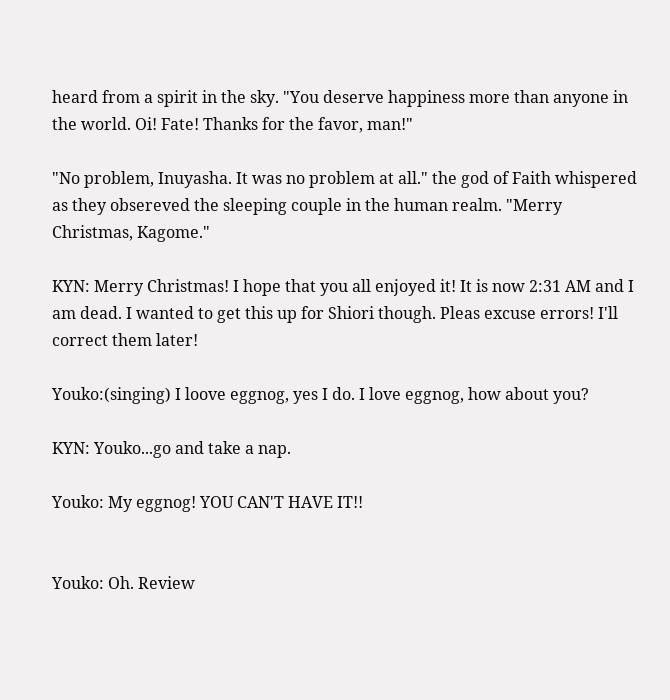heard from a spirit in the sky. "You deserve happiness more than anyone in the world. Oi! Fate! Thanks for the favor, man!"

"No problem, Inuyasha. It was no problem at all." the god of Faith whispered as they obsereved the sleeping couple in the human realm. "Merry Christmas, Kagome."

KYN: Merry Christmas! I hope that you all enjoyed it! It is now 2:31 AM and I am dead. I wanted to get this up for Shiori though. Pleas excuse errors! I'll correct them later!

Youko:(singing) I loove eggnog, yes I do. I love eggnog, how about you?

KYN: Youko...go and take a nap.

Youko: My eggnog! YOU CAN'T HAVE IT!!


Youko: Oh. Review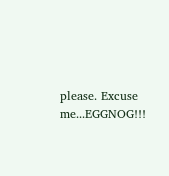please. Excuse me...EGGNOG!!!